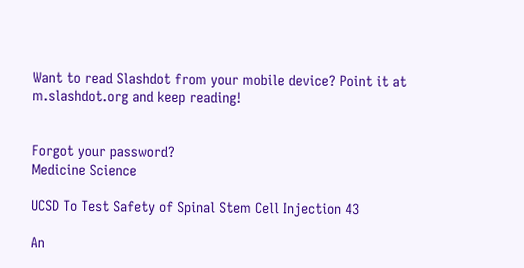Want to read Slashdot from your mobile device? Point it at m.slashdot.org and keep reading!


Forgot your password?
Medicine Science

UCSD To Test Safety of Spinal Stem Cell Injection 43

An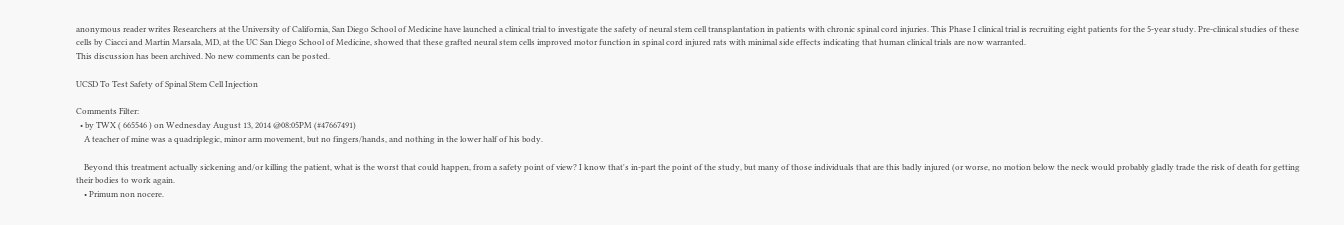anonymous reader writes Researchers at the University of California, San Diego School of Medicine have launched a clinical trial to investigate the safety of neural stem cell transplantation in patients with chronic spinal cord injuries. This Phase I clinical trial is recruiting eight patients for the 5-year study. Pre-clinical studies of these cells by Ciacci and Martin Marsala, MD, at the UC San Diego School of Medicine, showed that these grafted neural stem cells improved motor function in spinal cord injured rats with minimal side effects indicating that human clinical trials are now warranted.
This discussion has been archived. No new comments can be posted.

UCSD To Test Safety of Spinal Stem Cell Injection

Comments Filter:
  • by TWX ( 665546 ) on Wednesday August 13, 2014 @08:05PM (#47667491)
    A teacher of mine was a quadriplegic, minor arm movement, but no fingers/hands, and nothing in the lower half of his body.

    Beyond this treatment actually sickening and/or killing the patient, what is the worst that could happen, from a safety point of view? I know that's in-part the point of the study, but many of those individuals that are this badly injured (or worse, no motion below the neck would probably gladly trade the risk of death for getting their bodies to work again.
    • Primum non nocere.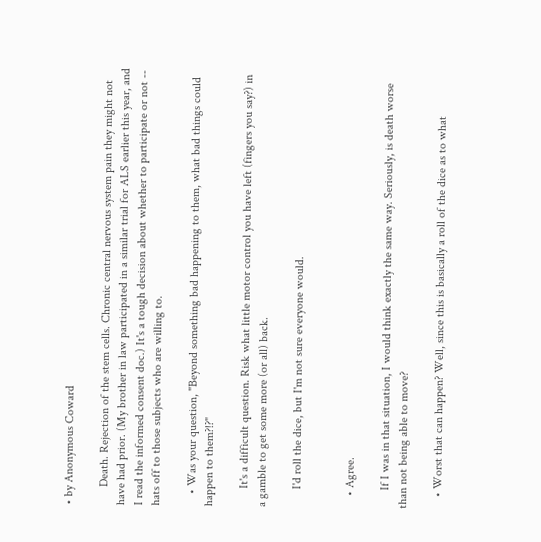• by Anonymous Coward

      Death. Rejection of the stem cells. Chronic central nervous system pain they might not have had prior. (My brother in law participated in a similar trial for ALS earlier this year, and I read the informed consent doc.) It's a tough decision about whether to participate or not -- hats off to those subjects who are willing to.

    • Was your question, "Beyond something bad happening to them, what bad things could happen to them?!?"

      It's a difficult question. Risk what little motor control you have left (fingers you say?) in a gamble to get some more (or all) back.

      I'd roll the dice, but I'm not sure everyone would.


    • Agree.

      If I was in that situation, I would think exactly the same way. Seriously, is death worse than not being able to move?

    • Worst that can happen? Well, since this is basically a roll of the dice as to what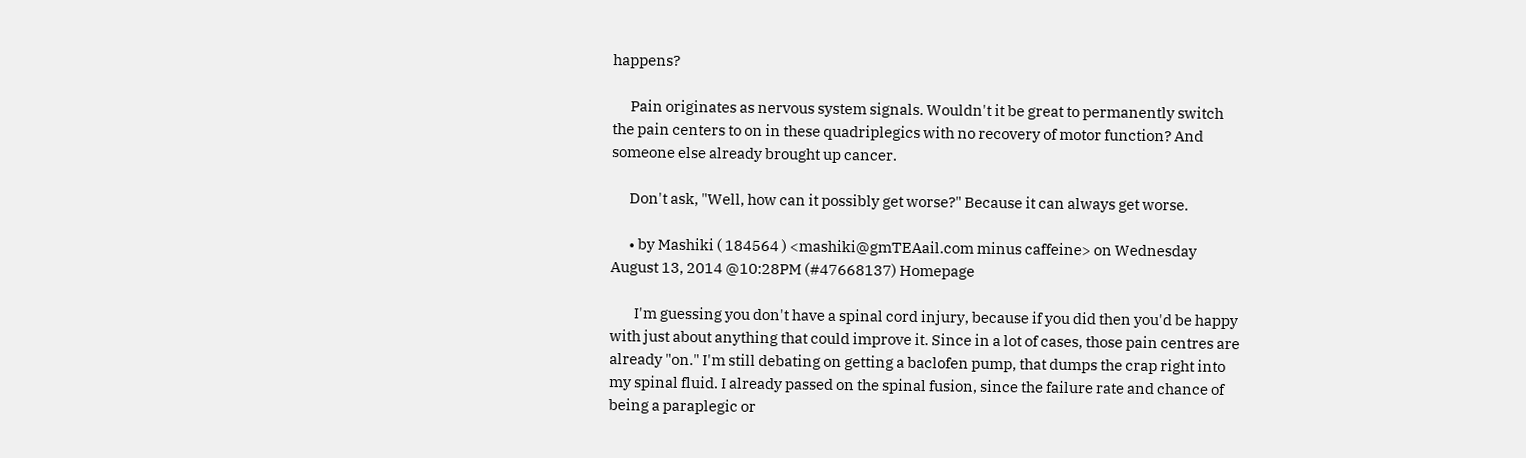happens?

      Pain originates as nervous system signals. Wouldn't it be great to permanently switch the pain centers to on in these quadriplegics with no recovery of motor function? And someone else already brought up cancer.

      Don't ask, "Well, how can it possibly get worse?" Because it can always get worse.

      • by Mashiki ( 184564 ) <mashiki@gmTEAail.com minus caffeine> on Wednesday August 13, 2014 @10:28PM (#47668137) Homepage

        I'm guessing you don't have a spinal cord injury, because if you did then you'd be happy with just about anything that could improve it. Since in a lot of cases, those pain centres are already "on." I'm still debating on getting a baclofen pump, that dumps the crap right into my spinal fluid. I already passed on the spinal fusion, since the failure rate and chance of being a paraplegic or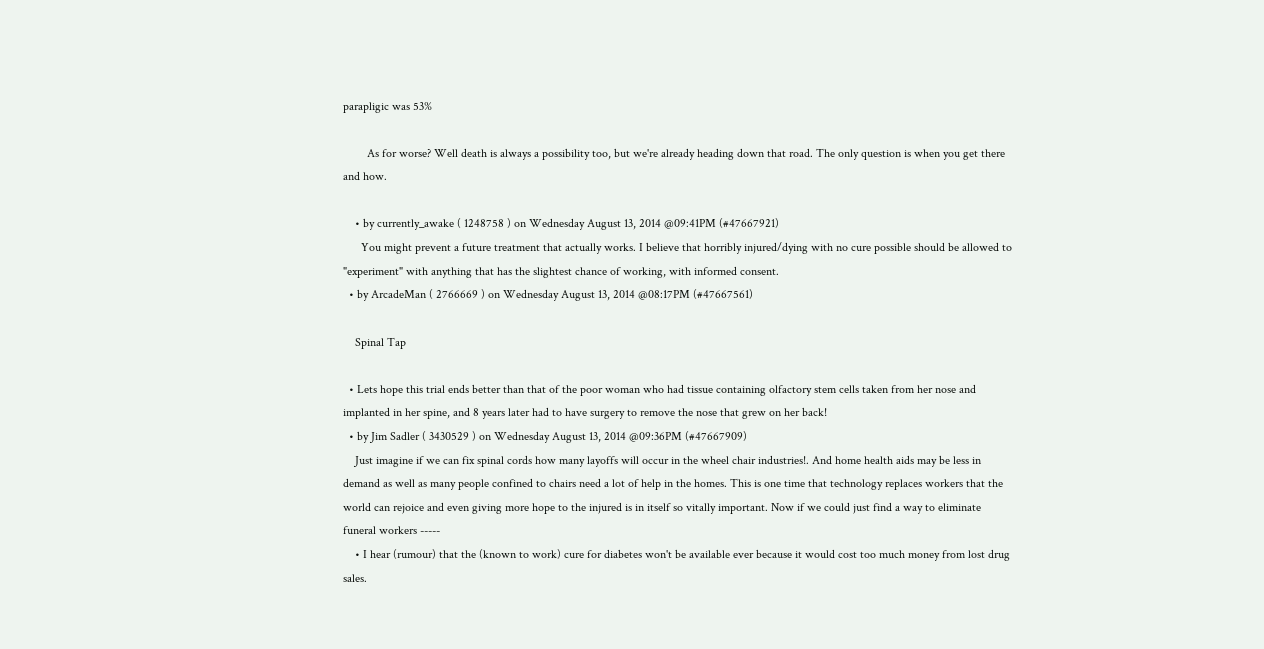parapligic was 53%

        As for worse? Well death is always a possibility too, but we're already heading down that road. The only question is when you get there and how.

    • by currently_awake ( 1248758 ) on Wednesday August 13, 2014 @09:41PM (#47667921)
      You might prevent a future treatment that actually works. I believe that horribly injured/dying with no cure possible should be allowed to "experiment" with anything that has the slightest chance of working, with informed consent.
  • by ArcadeMan ( 2766669 ) on Wednesday August 13, 2014 @08:17PM (#47667561)

    Spinal Tap

  • Lets hope this trial ends better than that of the poor woman who had tissue containing olfactory stem cells taken from her nose and implanted in her spine, and 8 years later had to have surgery to remove the nose that grew on her back!
  • by Jim Sadler ( 3430529 ) on Wednesday August 13, 2014 @09:36PM (#47667909)
    Just imagine if we can fix spinal cords how many layoffs will occur in the wheel chair industries!. And home health aids may be less in demand as well as many people confined to chairs need a lot of help in the homes. This is one time that technology replaces workers that the world can rejoice and even giving more hope to the injured is in itself so vitally important. Now if we could just find a way to eliminate funeral workers -----
    • I hear (rumour) that the (known to work) cure for diabetes won't be available ever because it would cost too much money from lost drug sales.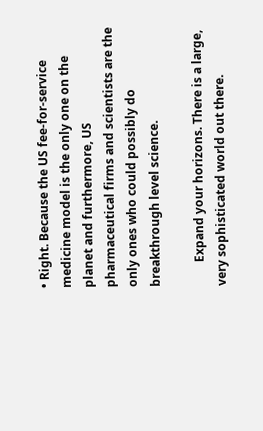• Right. Because the US fee-for-service medicine model is the only one on the planet and furthermore, US pharmaceutical firms and scientists are the only ones who could possibly do breakthrough level science.

        Expand your horizons. There is a large, very sophisticated world out there.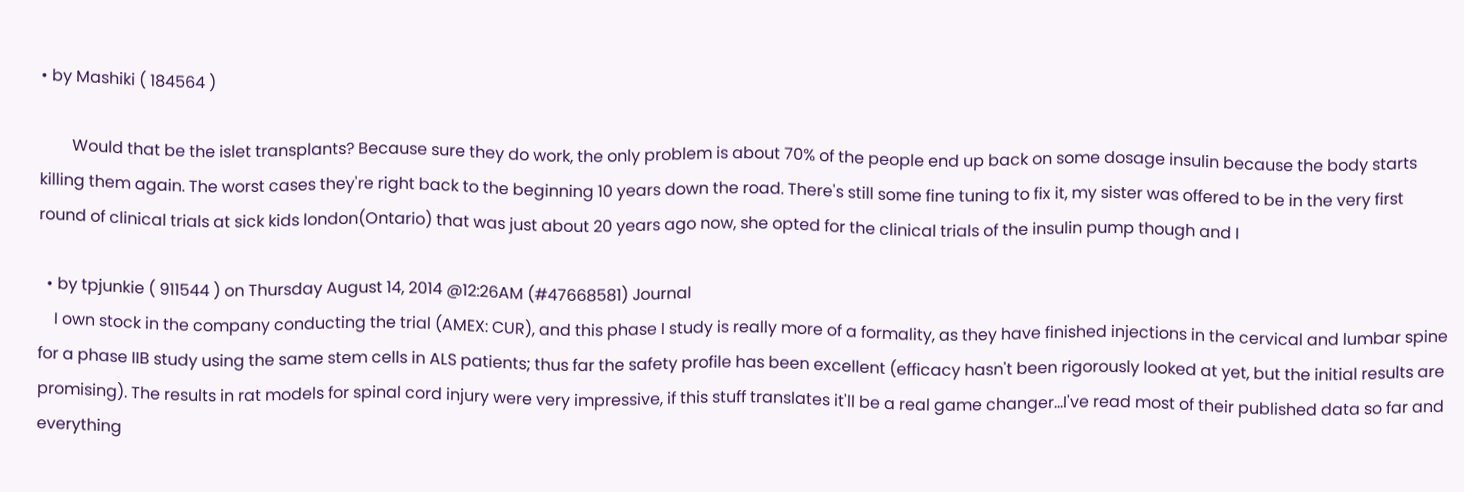• by Mashiki ( 184564 )

        Would that be the islet transplants? Because sure they do work, the only problem is about 70% of the people end up back on some dosage insulin because the body starts killing them again. The worst cases they're right back to the beginning 10 years down the road. There's still some fine tuning to fix it, my sister was offered to be in the very first round of clinical trials at sick kids london(Ontario) that was just about 20 years ago now, she opted for the clinical trials of the insulin pump though and I

  • by tpjunkie ( 911544 ) on Thursday August 14, 2014 @12:26AM (#47668581) Journal
    I own stock in the company conducting the trial (AMEX: CUR), and this phase I study is really more of a formality, as they have finished injections in the cervical and lumbar spine for a phase IIB study using the same stem cells in ALS patients; thus far the safety profile has been excellent (efficacy hasn't been rigorously looked at yet, but the initial results are promising). The results in rat models for spinal cord injury were very impressive, if this stuff translates it'll be a real game changer...I've read most of their published data so far and everything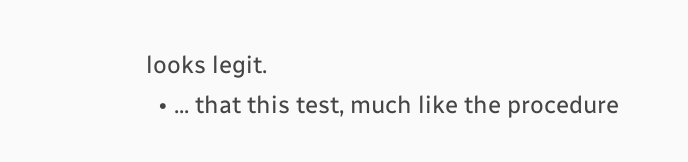looks legit.
  • ... that this test, much like the procedure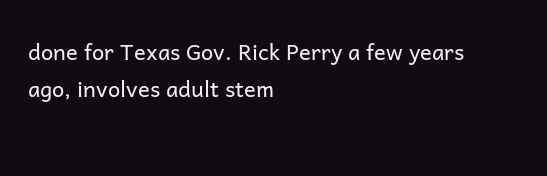done for Texas Gov. Rick Perry a few years ago, involves adult stem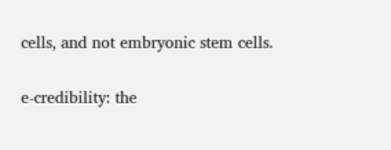cells, and not embryonic stem cells.

e-credibility: the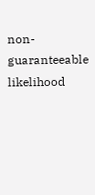non-guaranteeable likelihood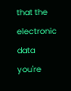that the electronic data you're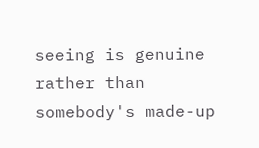seeing is genuine rather than somebody's made-up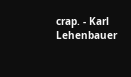crap. - Karl Lehenbauer